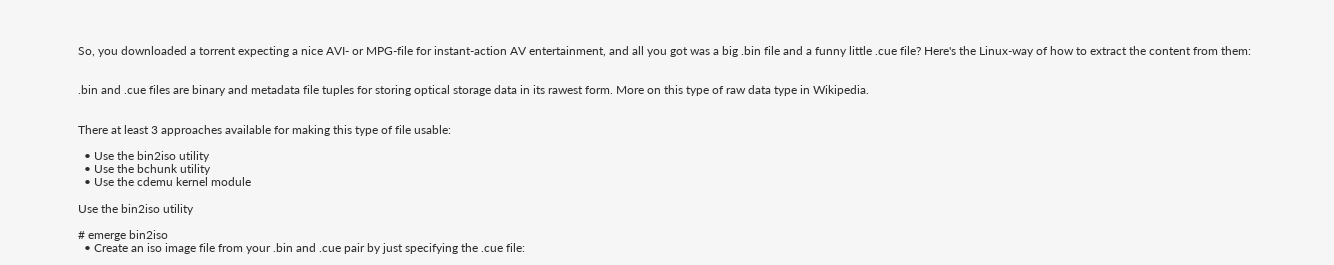So, you downloaded a torrent expecting a nice AVI- or MPG-file for instant-action AV entertainment, and all you got was a big .bin file and a funny little .cue file? Here's the Linux-way of how to extract the content from them:


.bin and .cue files are binary and metadata file tuples for storing optical storage data in its rawest form. More on this type of raw data type in Wikipedia.


There at least 3 approaches available for making this type of file usable:

  • Use the bin2iso utility
  • Use the bchunk utility
  • Use the cdemu kernel module

Use the bin2iso utility

# emerge bin2iso
  • Create an iso image file from your .bin and .cue pair by just specifying the .cue file: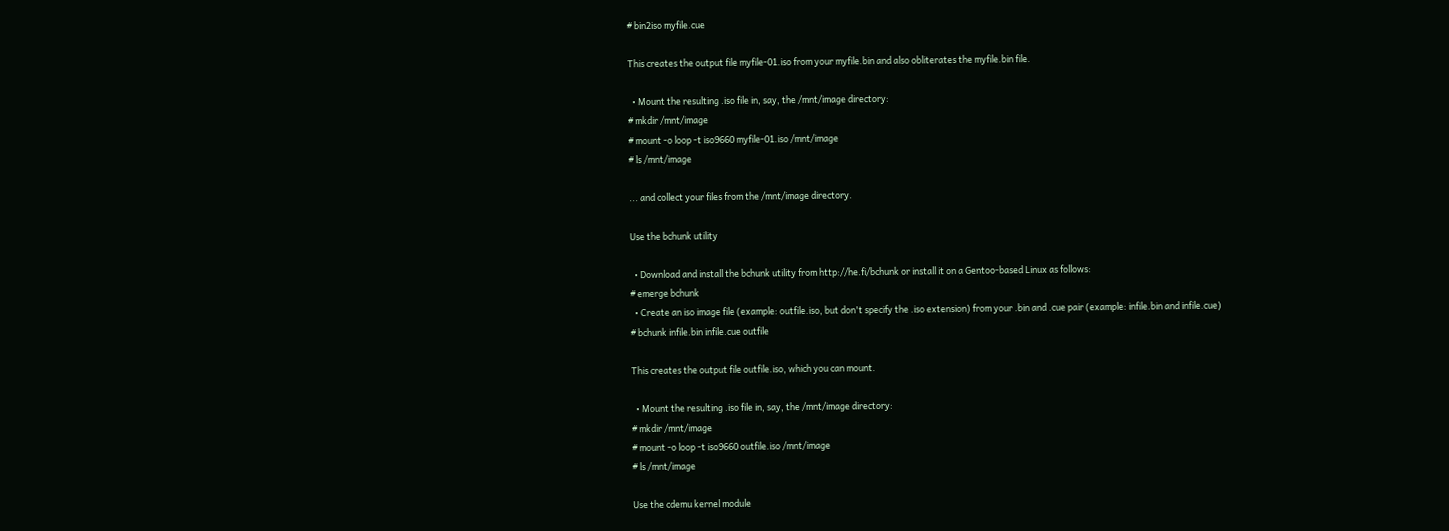# bin2iso myfile.cue

This creates the output file myfile-01.iso from your myfile.bin and also obliterates the myfile.bin file.

  • Mount the resulting .iso file in, say, the /mnt/image directory:
# mkdir /mnt/image
# mount -o loop -t iso9660 myfile-01.iso /mnt/image
# ls /mnt/image

... and collect your files from the /mnt/image directory.

Use the bchunk utility

  • Download and install the bchunk utility from http://he.fi/bchunk or install it on a Gentoo-based Linux as follows:
# emerge bchunk
  • Create an iso image file (example: outfile.iso, but don't specify the .iso extension) from your .bin and .cue pair (example: infile.bin and infile.cue)
# bchunk infile.bin infile.cue outfile

This creates the output file outfile.iso, which you can mount.

  • Mount the resulting .iso file in, say, the /mnt/image directory:
# mkdir /mnt/image
# mount -o loop -t iso9660 outfile.iso /mnt/image
# ls /mnt/image

Use the cdemu kernel module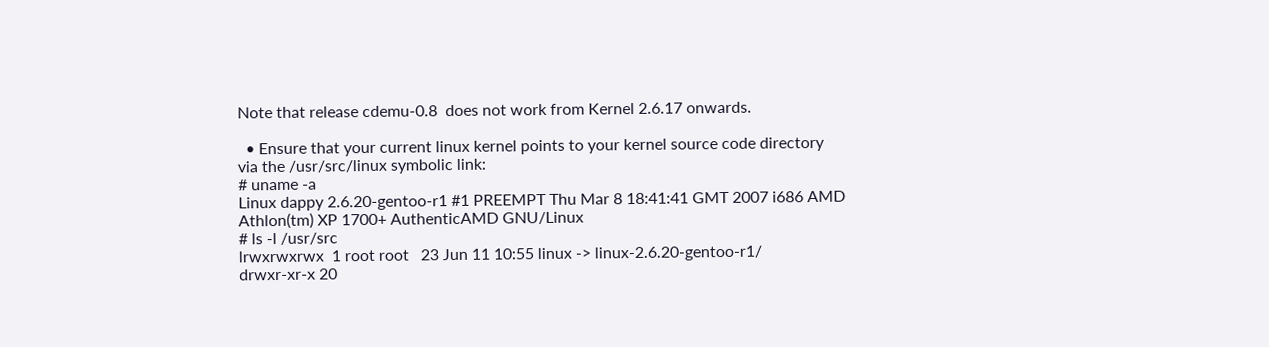Note that release cdemu-0.8  does not work from Kernel 2.6.17 onwards.

  • Ensure that your current linux kernel points to your kernel source code directory via the /usr/src/linux symbolic link:
# uname -a
Linux dappy 2.6.20-gentoo-r1 #1 PREEMPT Thu Mar 8 18:41:41 GMT 2007 i686 AMD Athlon(tm) XP 1700+ AuthenticAMD GNU/Linux
# ls -l /usr/src
lrwxrwxrwx  1 root root   23 Jun 11 10:55 linux -> linux-2.6.20-gentoo-r1/
drwxr-xr-x 20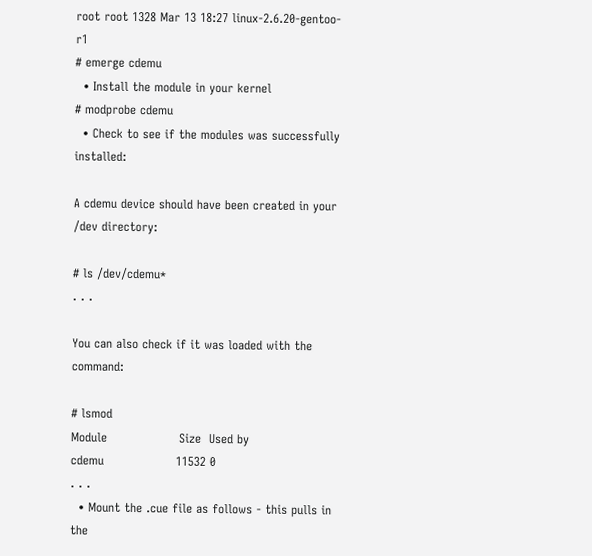root root 1328 Mar 13 18:27 linux-2.6.20-gentoo-r1
# emerge cdemu
  • Install the module in your kernel
# modprobe cdemu
  • Check to see if the modules was successfully installed:

A cdemu device should have been created in your /dev directory:

# ls /dev/cdemu*
. . .

You can also check if it was loaded with the command:

# lsmod
Module                  Size  Used by
cdemu                  11532 0
. . .
  • Mount the .cue file as follows - this pulls in the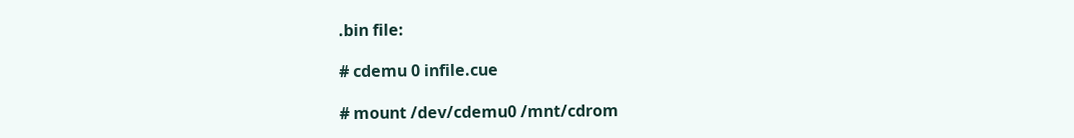.bin file:

# cdemu 0 infile.cue

# mount /dev/cdemu0 /mnt/cdrom